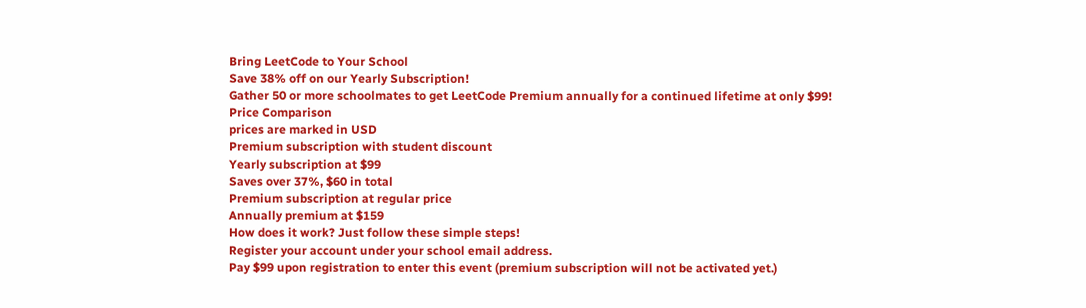Bring LeetCode to Your School
Save 38% off on our Yearly Subscription!
Gather 50 or more schoolmates to get LeetCode Premium annually for a continued lifetime at only $99!
Price Comparison
prices are marked in USD
Premium subscription with student discount
Yearly subscription at $99
Saves over 37%, $60 in total
Premium subscription at regular price
Annually premium at $159
How does it work? Just follow these simple steps!
Register your account under your school email address.
Pay $99 upon registration to enter this event (premium subscription will not be activated yet.)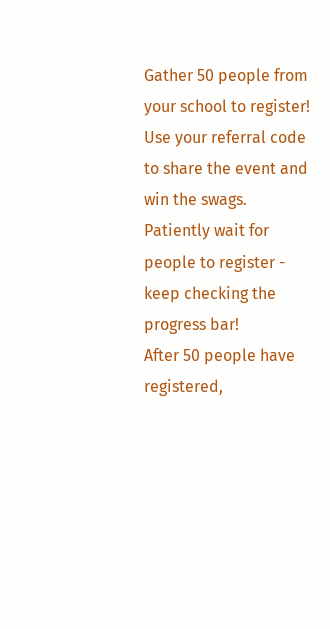Gather 50 people from your school to register! Use your referral code to share the event and win the swags.
Patiently wait for people to register - keep checking the progress bar!
After 50 people have registered,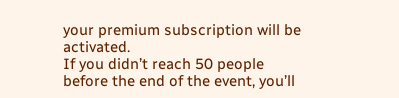your premium subscription will be activated.
If you didn’t reach 50 people before the end of the event, you’ll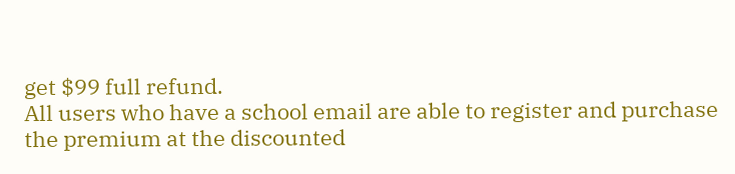get $99 full refund.
All users who have a school email are able to register and purchase the premium at the discounted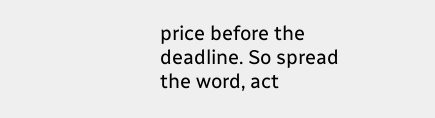price before the deadline. So spread the word, act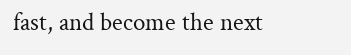fast, and become the next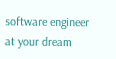software engineer at your dream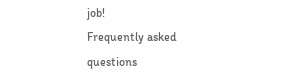job!
Frequently asked questions